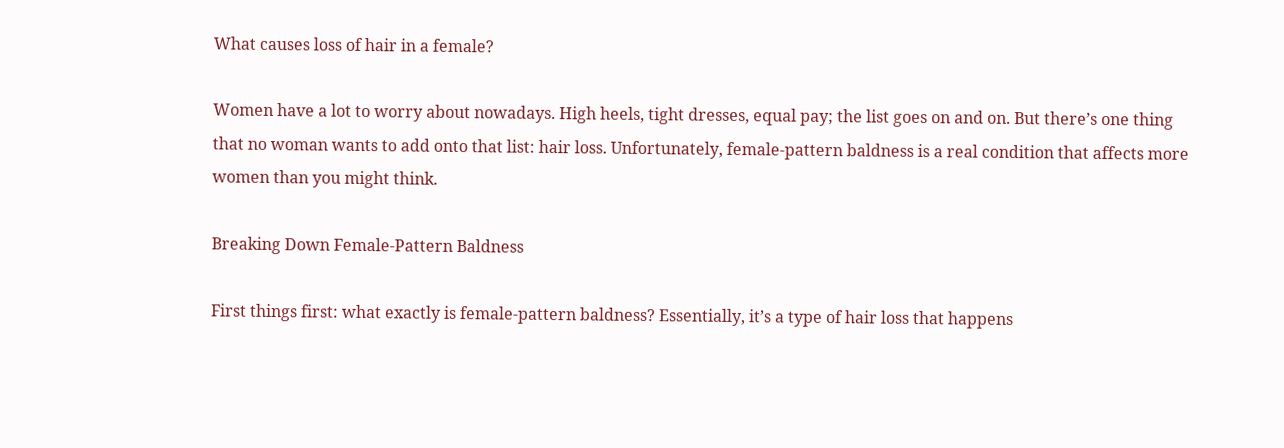What causes loss of hair in a female?

Women have a lot to worry about nowadays. High heels, tight dresses, equal pay; the list goes on and on. But there’s one thing that no woman wants to add onto that list: hair loss. Unfortunately, female-pattern baldness is a real condition that affects more women than you might think.

Breaking Down Female-Pattern Baldness

First things first: what exactly is female-pattern baldness? Essentially, it’s a type of hair loss that happens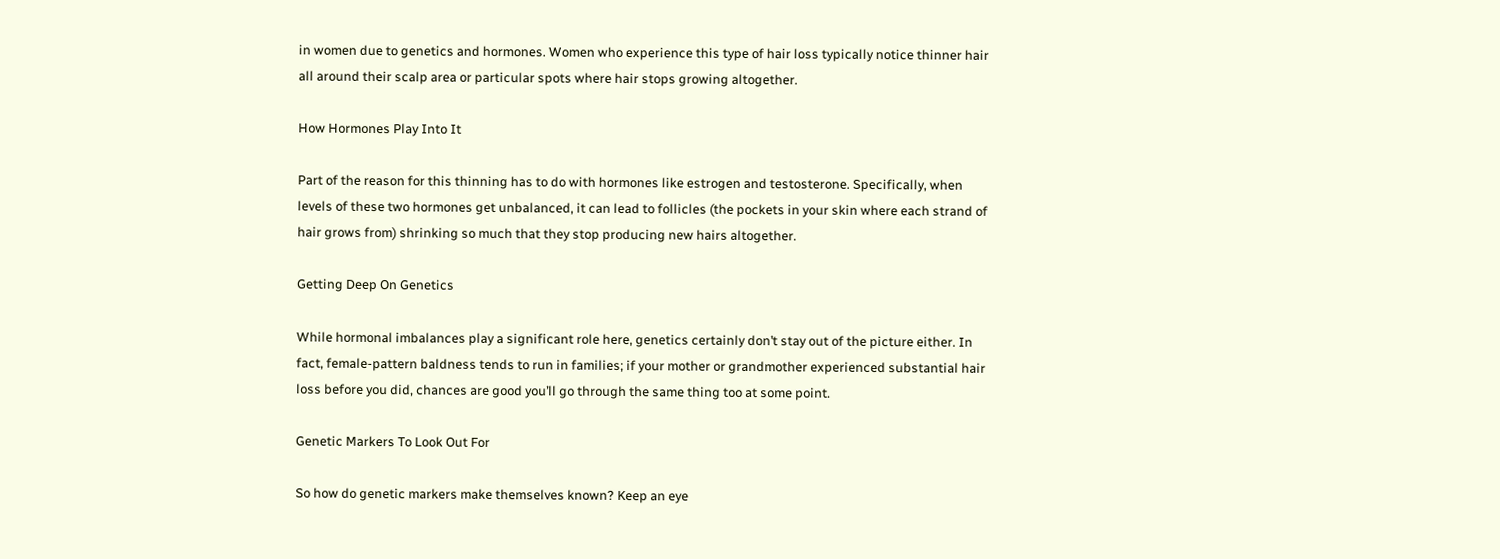in women due to genetics and hormones. Women who experience this type of hair loss typically notice thinner hair all around their scalp area or particular spots where hair stops growing altogether.

How Hormones Play Into It

Part of the reason for this thinning has to do with hormones like estrogen and testosterone. Specifically, when levels of these two hormones get unbalanced, it can lead to follicles (the pockets in your skin where each strand of hair grows from) shrinking so much that they stop producing new hairs altogether.

Getting Deep On Genetics

While hormonal imbalances play a significant role here, genetics certainly don’t stay out of the picture either. In fact, female-pattern baldness tends to run in families; if your mother or grandmother experienced substantial hair loss before you did, chances are good you’ll go through the same thing too at some point.

Genetic Markers To Look Out For

So how do genetic markers make themselves known? Keep an eye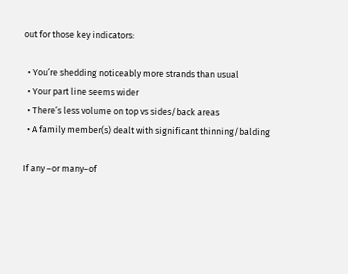out for those key indicators:

  • You’re shedding noticeably more strands than usual
  • Your part line seems wider
  • There’s less volume on top vs sides/back areas
  • A family member(s) dealt with significant thinning/balding

If any –or many–of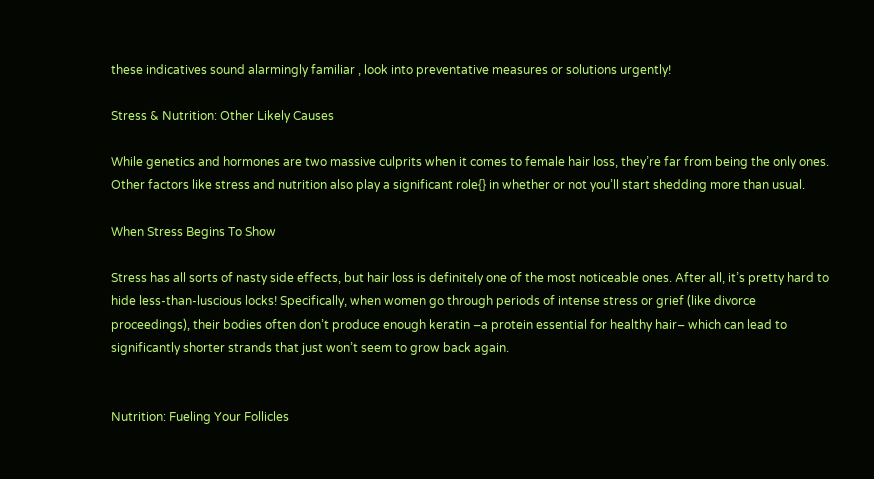these indicatives sound alarmingly familiar , look into preventative measures or solutions urgently!

Stress & Nutrition: Other Likely Causes

While genetics and hormones are two massive culprits when it comes to female hair loss, they’re far from being the only ones. Other factors like stress and nutrition also play a significant role{} in whether or not you’ll start shedding more than usual.

When Stress Begins To Show

Stress has all sorts of nasty side effects, but hair loss is definitely one of the most noticeable ones. After all, it’s pretty hard to hide less-than-luscious locks! Specifically, when women go through periods of intense stress or grief (like divorce proceedings), their bodies often don’t produce enough keratin –a protein essential for healthy hair– which can lead to significantly shorter strands that just won’t seem to grow back again.


Nutrition: Fueling Your Follicles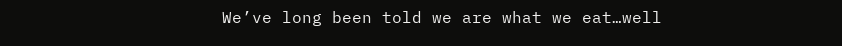We’ve long been told we are what we eat…well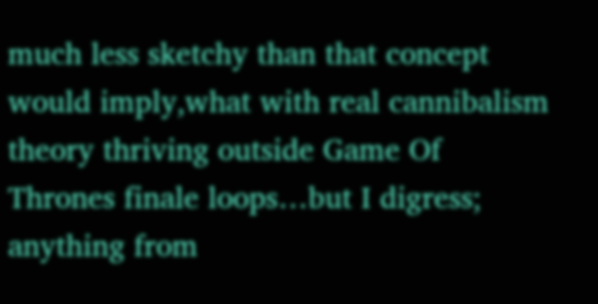much less sketchy than that concept would imply,what with real cannibalism theory thriving outside Game Of Thrones finale loops…but I digress; anything from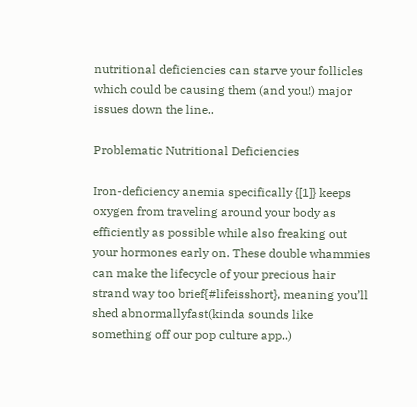nutritional deficiencies can starve your follicles which could be causing them (and you!) major issues down the line..

Problematic Nutritional Deficiencies

Iron-deficiency anemia specifically {[1]} keeps oxygen from traveling around your body as efficiently as possible while also freaking out your hormones early on. These double whammies can make the lifecycle of your precious hair strand way too brief{#lifeisshort}, meaning you’ll shed abnormallyfast(kinda sounds like something off our pop culture app..)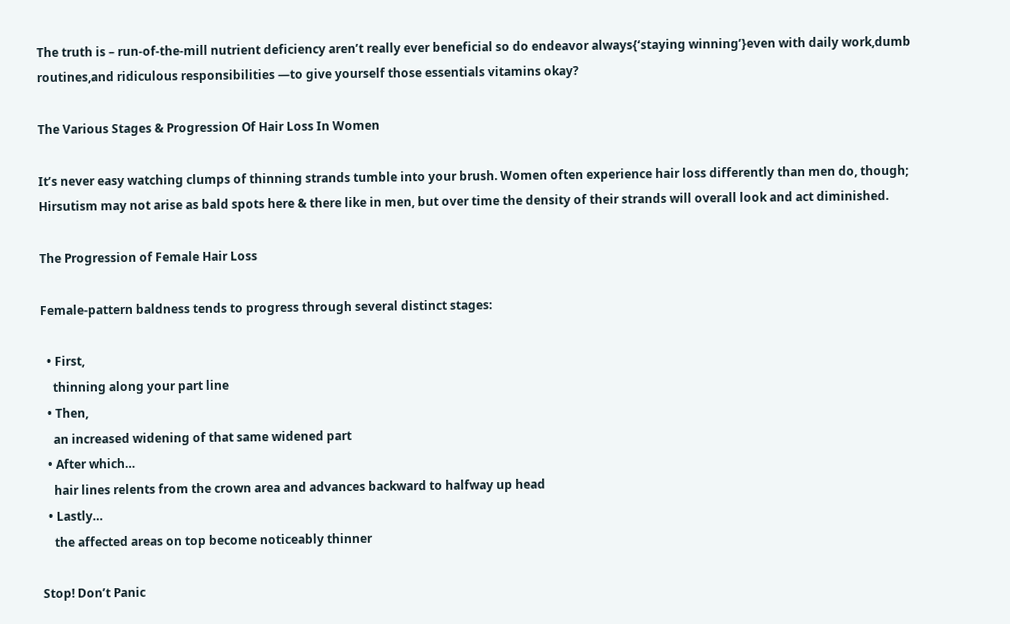The truth is – run-of-the-mill nutrient deficiency aren’t really ever beneficial so do endeavor always{‘staying winning’}even with daily work,dumb routines,and ridiculous responsibilities —to give yourself those essentials vitamins okay?

The Various Stages & Progression Of Hair Loss In Women

It’s never easy watching clumps of thinning strands tumble into your brush. Women often experience hair loss differently than men do, though; Hirsutism may not arise as bald spots here & there like in men, but over time the density of their strands will overall look and act diminished.

The Progression of Female Hair Loss

Female-pattern baldness tends to progress through several distinct stages:

  • First,
    thinning along your part line
  • Then,
    an increased widening of that same widened part
  • After which…
    hair lines relents from the crown area and advances backward to halfway up head
  • Lastly…
    the affected areas on top become noticeably thinner

Stop! Don’t Panic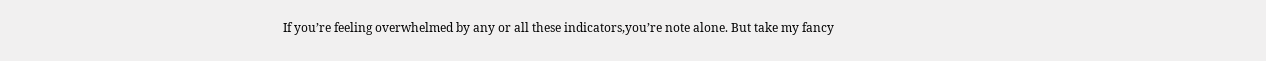If you’re feeling overwhelmed by any or all these indicators,you’re note alone. But take my fancy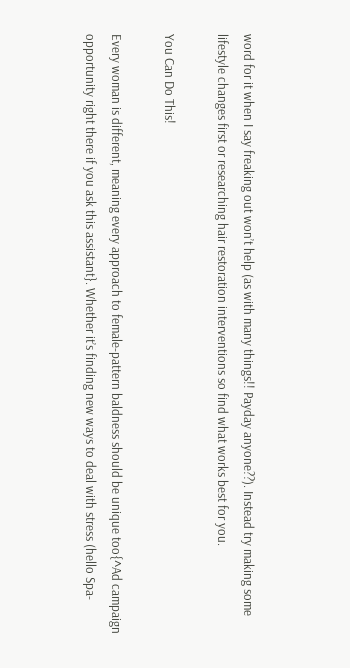word for it when I say freaking out won’t help (as with many things!! Payday anyone??). Instead try making some lifestyle changes first or researching hair restoration interventions so find what works best for you.

You Can Do This!

Every woman is different, meaning every approach to female-pattern baldness should be unique too{^Ad campaign opportunity right there if you ask this assistant}. Whether it’s finding new ways to deal with stress (hello Spa-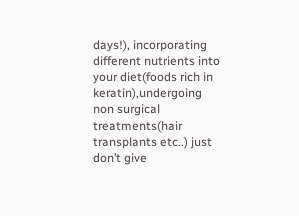days!), incorporating different nutrients into your diet(foods rich in keratin),undergoing non surgical treatments(hair transplants etc..) just don’t give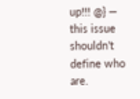up!!! @} — this issue shouldn’t define who are.